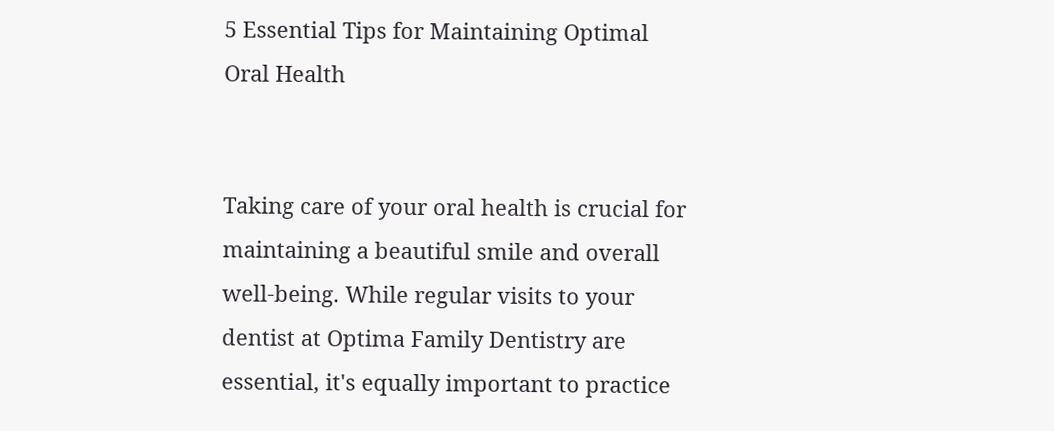5 Essential Tips for Maintaining Optimal Oral Health


Taking care of your oral health is crucial for maintaining a beautiful smile and overall well-being. While regular visits to your dentist at Optima Family Dentistry are essential, it's equally important to practice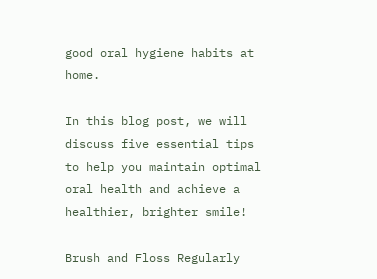good oral hygiene habits at home.

In this blog post, we will discuss five essential tips to help you maintain optimal oral health and achieve a healthier, brighter smile!

Brush and Floss Regularly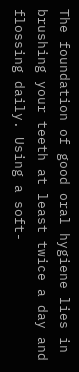The foundation of good oral hygiene lies in brushing your teeth at least twice a day and flossing daily. Using a soft-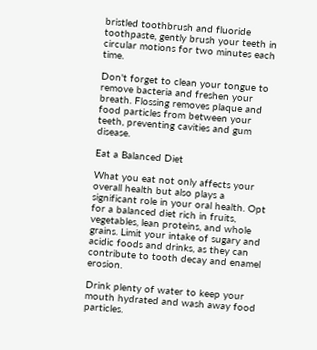bristled toothbrush and fluoride toothpaste, gently brush your teeth in circular motions for two minutes each time.

Don't forget to clean your tongue to remove bacteria and freshen your breath. Flossing removes plaque and food particles from between your teeth, preventing cavities and gum disease.

Eat a Balanced Diet

What you eat not only affects your overall health but also plays a significant role in your oral health. Opt for a balanced diet rich in fruits, vegetables, lean proteins, and whole grains. Limit your intake of sugary and acidic foods and drinks, as they can contribute to tooth decay and enamel erosion.

Drink plenty of water to keep your mouth hydrated and wash away food particles.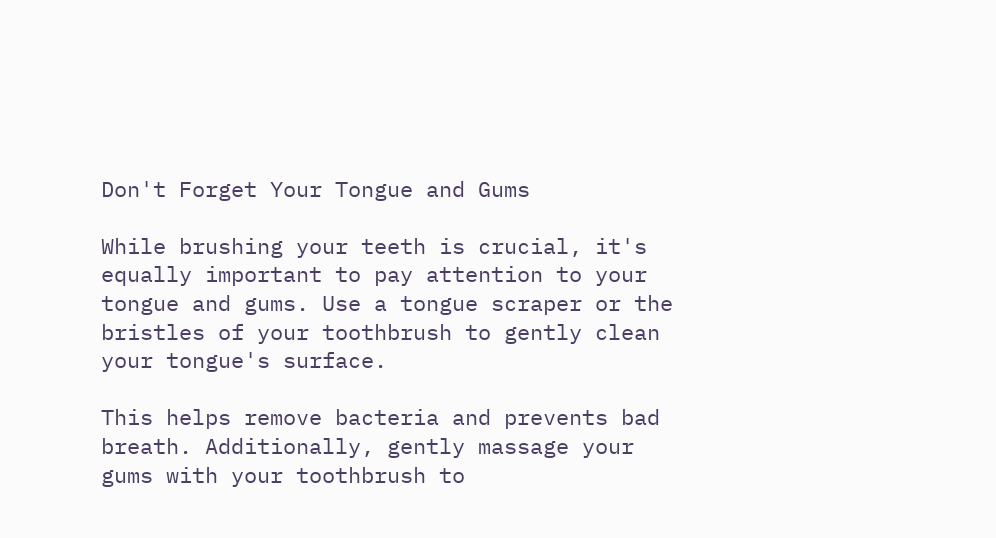Don't Forget Your Tongue and Gums

While brushing your teeth is crucial, it's equally important to pay attention to your tongue and gums. Use a tongue scraper or the bristles of your toothbrush to gently clean your tongue's surface.

This helps remove bacteria and prevents bad breath. Additionally, gently massage your gums with your toothbrush to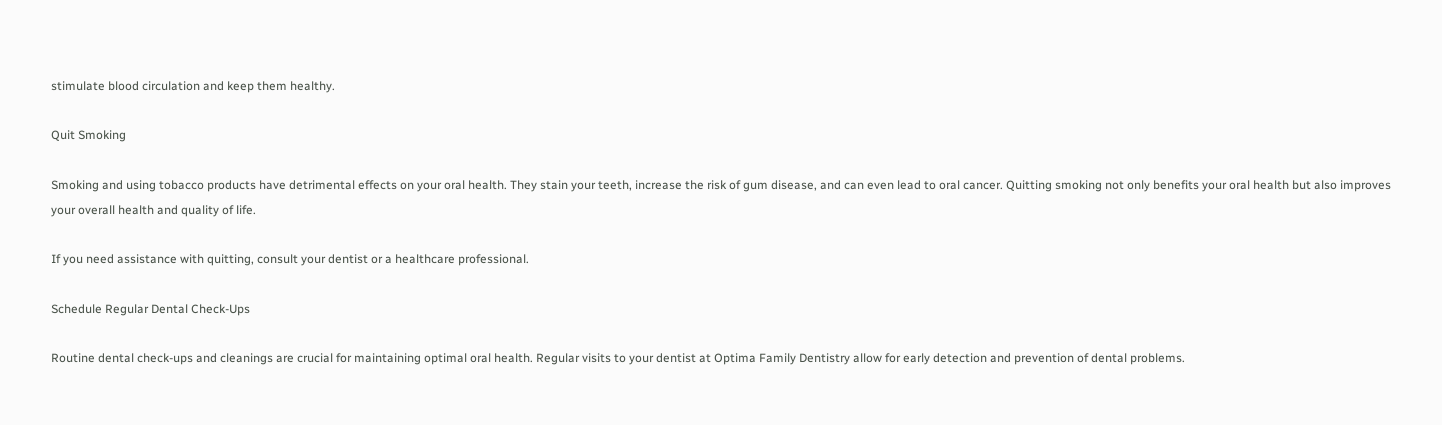stimulate blood circulation and keep them healthy.

Quit Smoking

Smoking and using tobacco products have detrimental effects on your oral health. They stain your teeth, increase the risk of gum disease, and can even lead to oral cancer. Quitting smoking not only benefits your oral health but also improves your overall health and quality of life.

If you need assistance with quitting, consult your dentist or a healthcare professional.

Schedule Regular Dental Check-Ups

Routine dental check-ups and cleanings are crucial for maintaining optimal oral health. Regular visits to your dentist at Optima Family Dentistry allow for early detection and prevention of dental problems.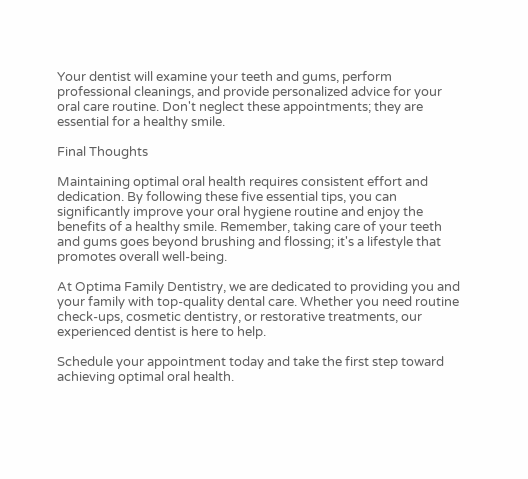Your dentist will examine your teeth and gums, perform professional cleanings, and provide personalized advice for your oral care routine. Don't neglect these appointments; they are essential for a healthy smile.

Final Thoughts

Maintaining optimal oral health requires consistent effort and dedication. By following these five essential tips, you can significantly improve your oral hygiene routine and enjoy the benefits of a healthy smile. Remember, taking care of your teeth and gums goes beyond brushing and flossing; it's a lifestyle that promotes overall well-being.

At Optima Family Dentistry, we are dedicated to providing you and your family with top-quality dental care. Whether you need routine check-ups, cosmetic dentistry, or restorative treatments, our experienced dentist is here to help.

Schedule your appointment today and take the first step toward achieving optimal oral health.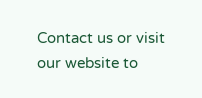Contact us or visit our website to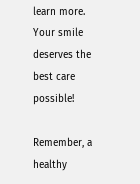learn more. Your smile deserves the best care possible!

Remember, a healthy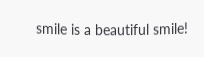smile is a beautiful smile!